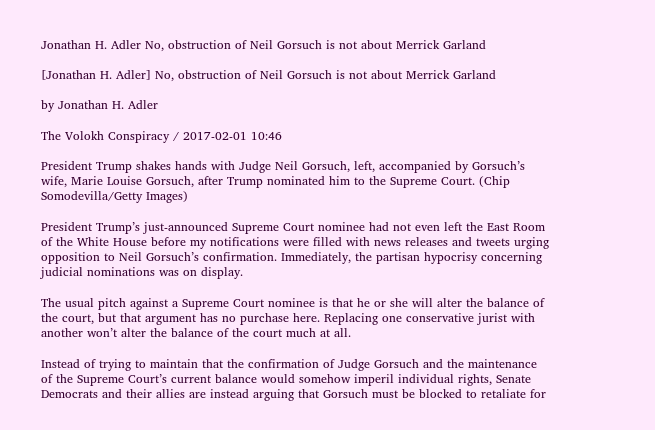Jonathan H. Adler No, obstruction of Neil Gorsuch is not about Merrick Garland

[Jonathan H. Adler] No, obstruction of Neil Gorsuch is not about Merrick Garland

by Jonathan H. Adler

The Volokh Conspiracy / 2017-02-01 10:46

President Trump shakes hands with Judge Neil Gorsuch, left, accompanied by Gorsuch’s wife, Marie Louise Gorsuch, after Trump nominated him to the Supreme Court. (Chip Somodevilla/Getty Images)

President Trump’s just-announced Supreme Court nominee had not even left the East Room of the White House before my notifications were filled with news releases and tweets urging opposition to Neil Gorsuch’s confirmation. Immediately, the partisan hypocrisy concerning judicial nominations was on display.

The usual pitch against a Supreme Court nominee is that he or she will alter the balance of the court, but that argument has no purchase here. Replacing one conservative jurist with another won’t alter the balance of the court much at all.

Instead of trying to maintain that the confirmation of Judge Gorsuch and the maintenance of the Supreme Court’s current balance would somehow imperil individual rights, Senate Democrats and their allies are instead arguing that Gorsuch must be blocked to retaliate for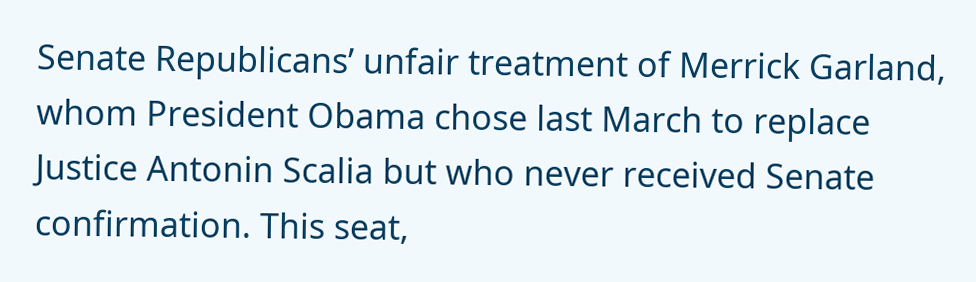Senate Republicans’ unfair treatment of Merrick Garland, whom President Obama chose last March to replace Justice Antonin Scalia but who never received Senate confirmation. This seat,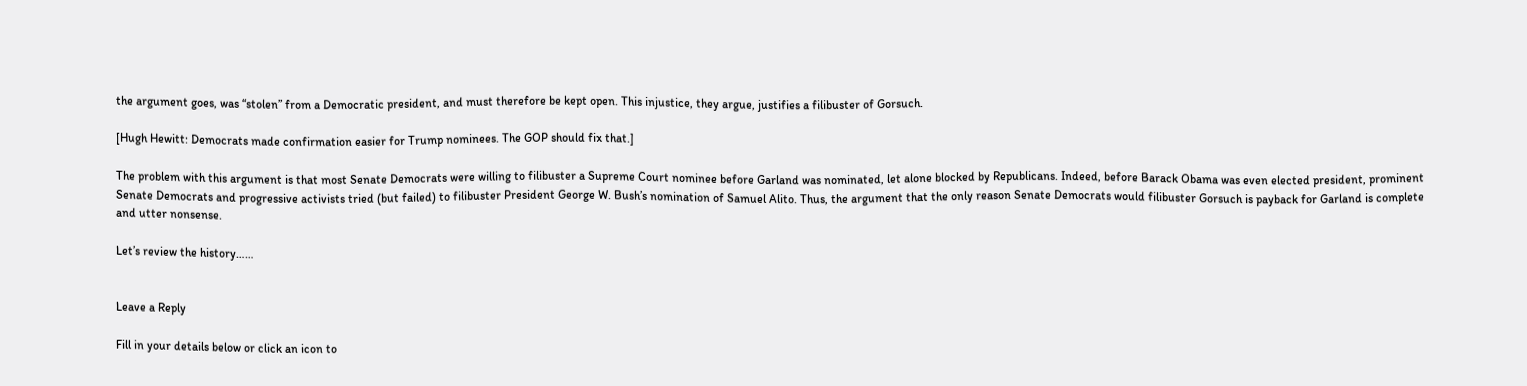the argument goes, was “stolen” from a Democratic president, and must therefore be kept open. This injustice, they argue, justifies a filibuster of Gorsuch.

[Hugh Hewitt: Democrats made confirmation easier for Trump nominees. The GOP should fix that.]

The problem with this argument is that most Senate Democrats were willing to filibuster a Supreme Court nominee before Garland was nominated, let alone blocked by Republicans. Indeed, before Barack Obama was even elected president, prominent Senate Democrats and progressive activists tried (but failed) to filibuster President George W. Bush’s nomination of Samuel Alito. Thus, the argument that the only reason Senate Democrats would filibuster Gorsuch is payback for Garland is complete and utter nonsense.

Let’s review the history……


Leave a Reply

Fill in your details below or click an icon to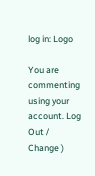log in: Logo

You are commenting using your account. Log Out /  Change )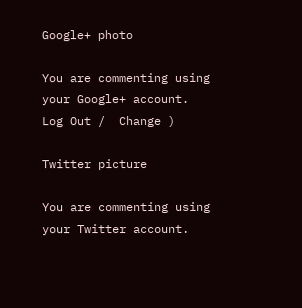Google+ photo

You are commenting using your Google+ account. Log Out /  Change )

Twitter picture

You are commenting using your Twitter account.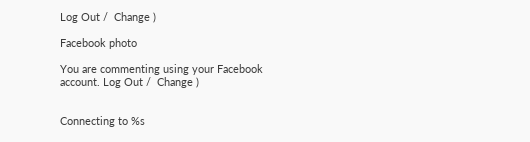Log Out /  Change )

Facebook photo

You are commenting using your Facebook account. Log Out /  Change )


Connecting to %s